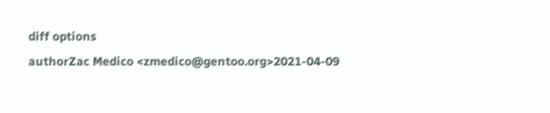diff options
authorZac Medico <zmedico@gentoo.org>2021-04-09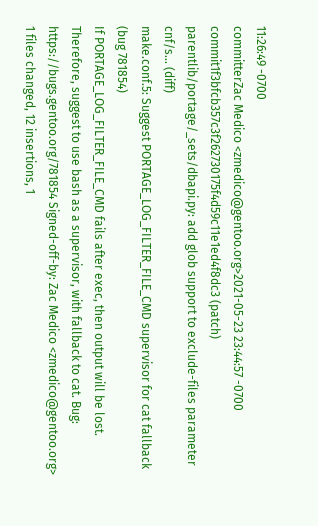11:26:49 -0700
committerZac Medico <zmedico@gentoo.org>2021-05-23 23:44:57 -0700
commit1f3bfcb357c3f262730175f4d59c11e1ed4f8dc3 (patch)
parentlib/portage/_sets/dbapi.py: add glob support to exclude-files parameter cnf/s... (diff)
make.conf.5: Suggest PORTAGE_LOG_FILTER_FILE_CMD supervisor for cat fallback (bug 781854)
If PORTAGE_LOG_FILTER_FILE_CMD fails after exec, then output will be lost. Therefore, suggest to use bash as a supervisor, with fallback to cat. Bug: https://bugs.gentoo.org/781854 Signed-off-by: Zac Medico <zmedico@gentoo.org>
1 files changed, 12 insertions, 1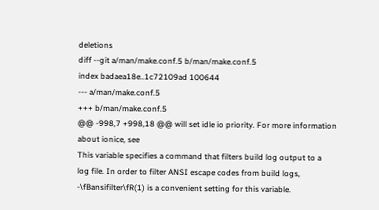deletions
diff --git a/man/make.conf.5 b/man/make.conf.5
index badaea18e..1c72109ad 100644
--- a/man/make.conf.5
+++ b/man/make.conf.5
@@ -998,7 +998,18 @@ will set idle io priority. For more information about ionice, see
This variable specifies a command that filters build log output to a
log file. In order to filter ANSI escape codes from build logs,
-\fBansifilter\fR(1) is a convenient setting for this variable.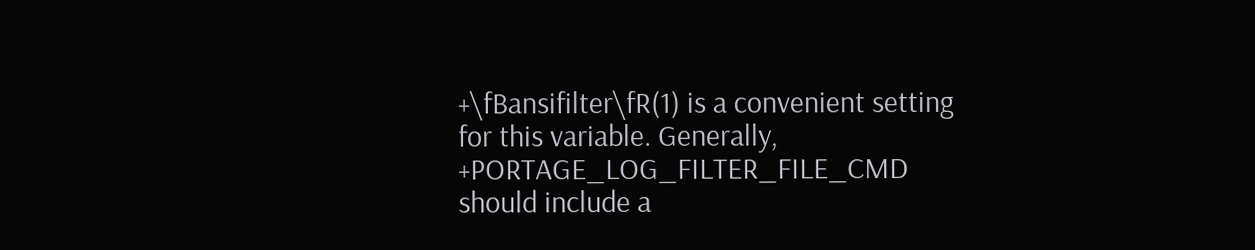+\fBansifilter\fR(1) is a convenient setting for this variable. Generally,
+PORTAGE_LOG_FILTER_FILE_CMD should include a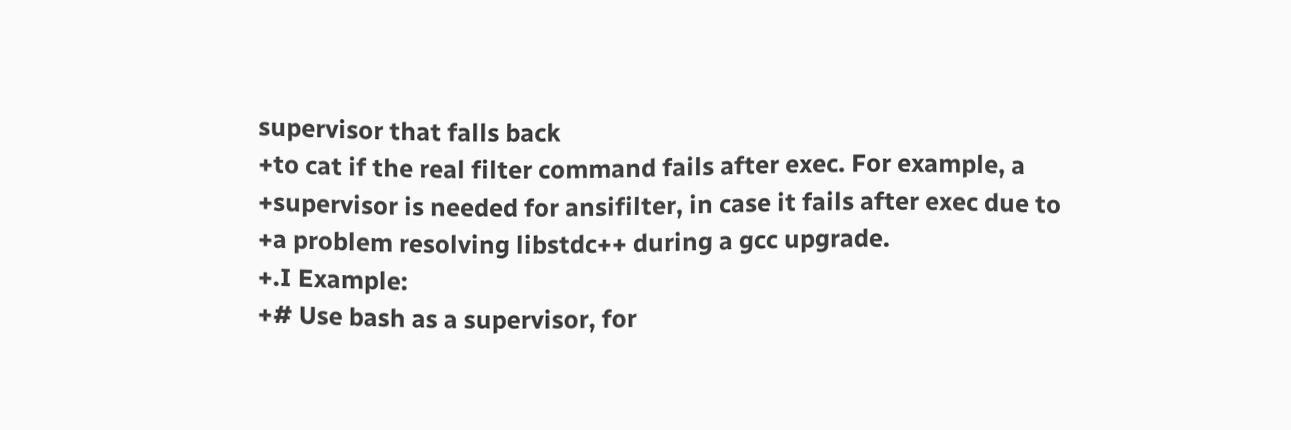supervisor that falls back
+to cat if the real filter command fails after exec. For example, a
+supervisor is needed for ansifilter, in case it fails after exec due to
+a problem resolving libstdc++ during a gcc upgrade.
+.I Example:
+# Use bash as a supervisor, for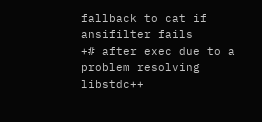fallback to cat if ansifilter fails
+# after exec due to a problem resolving libstdc++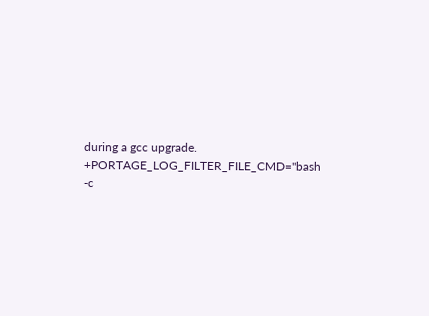during a gcc upgrade.
+PORTAGE_LOG_FILTER_FILE_CMD="bash -c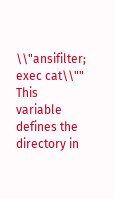\\"ansifilter; exec cat\\""
This variable defines the directory in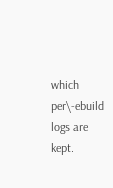which per\-ebuild logs are kept.